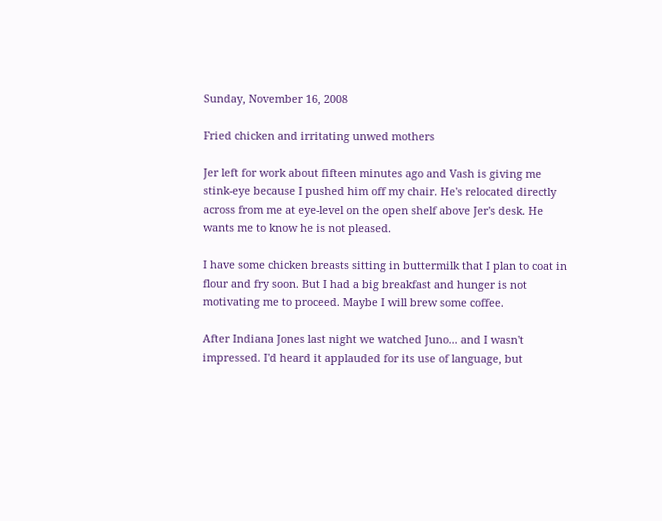Sunday, November 16, 2008

Fried chicken and irritating unwed mothers

Jer left for work about fifteen minutes ago and Vash is giving me stink-eye because I pushed him off my chair. He's relocated directly across from me at eye-level on the open shelf above Jer's desk. He wants me to know he is not pleased.

I have some chicken breasts sitting in buttermilk that I plan to coat in flour and fry soon. But I had a big breakfast and hunger is not motivating me to proceed. Maybe I will brew some coffee.

After Indiana Jones last night we watched Juno... and I wasn't impressed. I'd heard it applauded for its use of language, but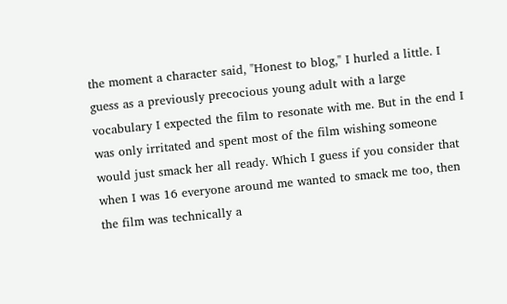the moment a character said, "Honest to blog," I hurled a little. I guess as a previously precocious young adult with a large vocabulary I expected the film to resonate with me. But in the end I was only irritated and spent most of the film wishing someone would just smack her all ready. Which I guess if you consider that when I was 16 everyone around me wanted to smack me too, then the film was technically a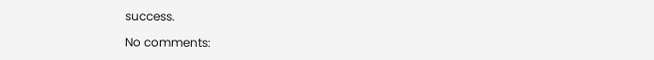success.

No comments: